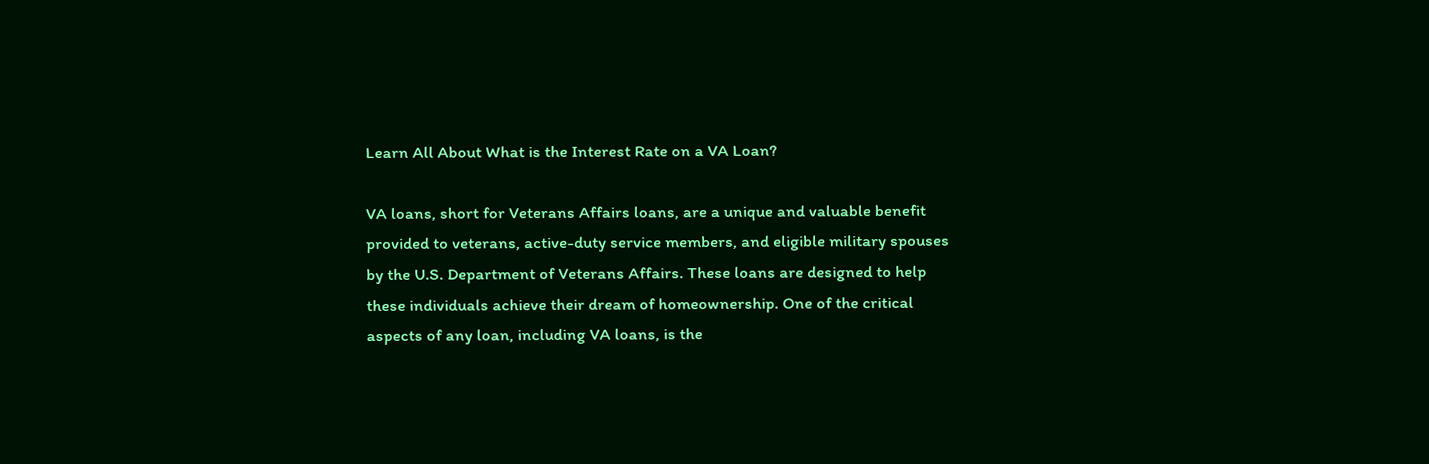Learn All About What is the Interest Rate on a VA Loan?

VA loans, short for Veterans Affairs loans, are a unique and valuable benefit provided to veterans, active-duty service members, and eligible military spouses by the U.S. Department of Veterans Affairs. These loans are designed to help these individuals achieve their dream of homeownership. One of the critical aspects of any loan, including VA loans, is the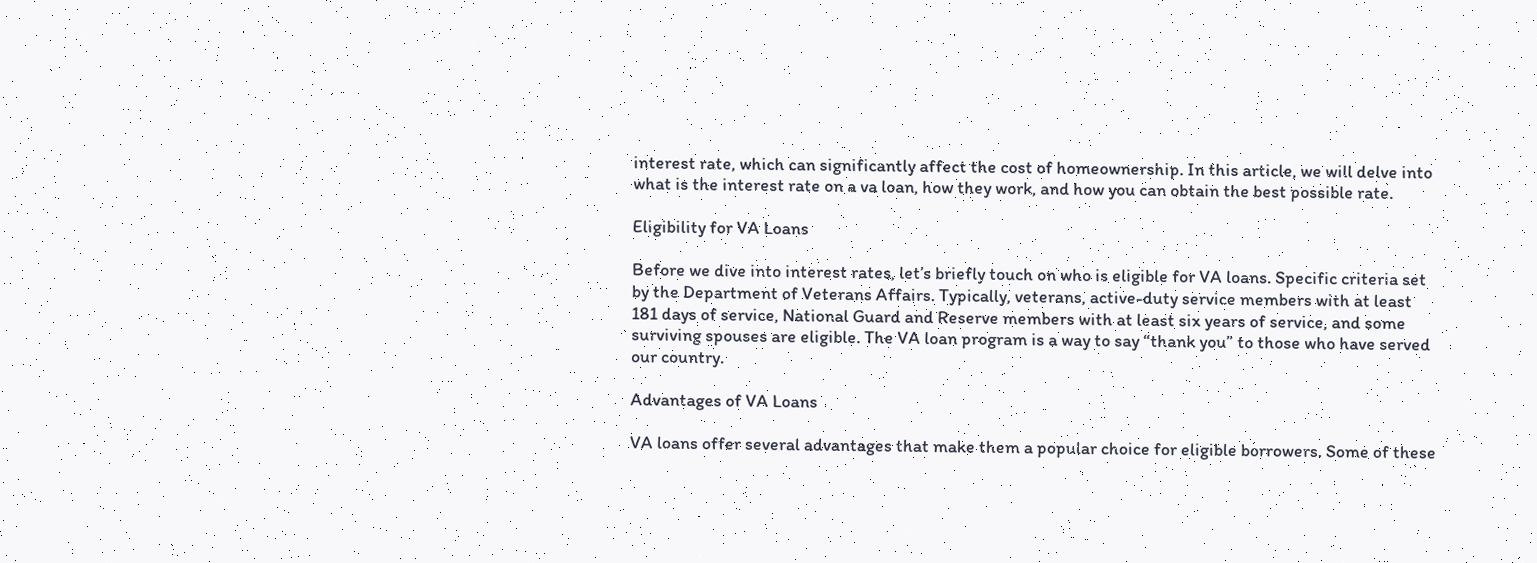interest rate, which can significantly affect the cost of homeownership. In this article, we will delve into what is the interest rate on a va loan, how they work, and how you can obtain the best possible rate.

Eligibility for VA Loans

Before we dive into interest rates, let’s briefly touch on who is eligible for VA loans. Specific criteria set by the Department of Veterans Affairs. Typically, veterans, active-duty service members with at least 181 days of service, National Guard and Reserve members with at least six years of service, and some surviving spouses are eligible. The VA loan program is a way to say “thank you” to those who have served our country.

Advantages of VA Loans

VA loans offer several advantages that make them a popular choice for eligible borrowers. Some of these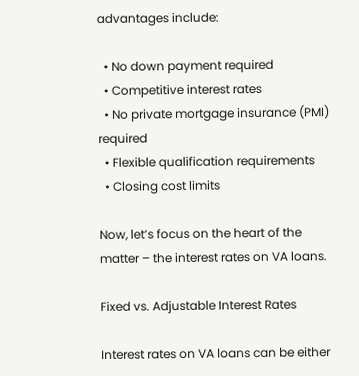advantages include:

  • No down payment required
  • Competitive interest rates
  • No private mortgage insurance (PMI) required
  • Flexible qualification requirements
  • Closing cost limits

Now, let’s focus on the heart of the matter – the interest rates on VA loans.

Fixed vs. Adjustable Interest Rates

Interest rates on VA loans can be either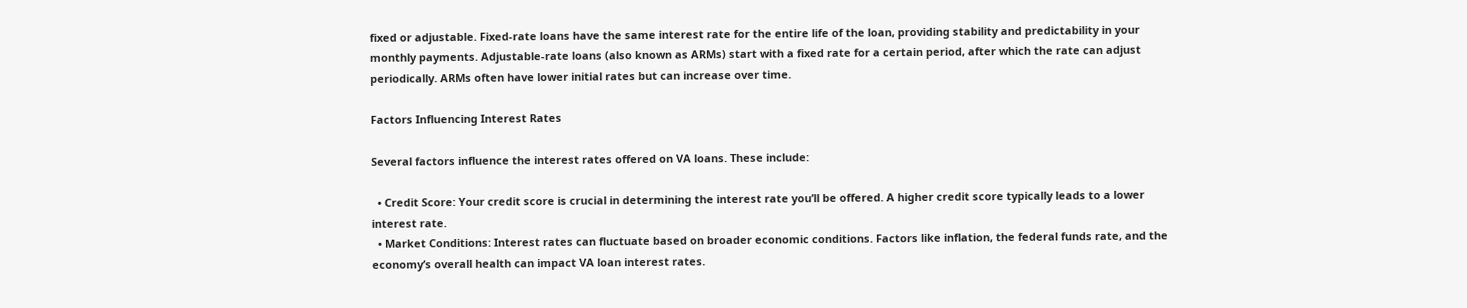fixed or adjustable. Fixed-rate loans have the same interest rate for the entire life of the loan, providing stability and predictability in your monthly payments. Adjustable-rate loans (also known as ARMs) start with a fixed rate for a certain period, after which the rate can adjust periodically. ARMs often have lower initial rates but can increase over time.

Factors Influencing Interest Rates

Several factors influence the interest rates offered on VA loans. These include:

  • Credit Score: Your credit score is crucial in determining the interest rate you’ll be offered. A higher credit score typically leads to a lower interest rate.
  • Market Conditions: Interest rates can fluctuate based on broader economic conditions. Factors like inflation, the federal funds rate, and the economy’s overall health can impact VA loan interest rates.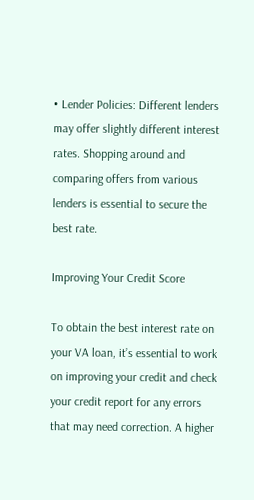• Lender Policies: Different lenders may offer slightly different interest rates. Shopping around and comparing offers from various lenders is essential to secure the best rate.

Improving Your Credit Score

To obtain the best interest rate on your VA loan, it’s essential to work on improving your credit and check your credit report for any errors that may need correction. A higher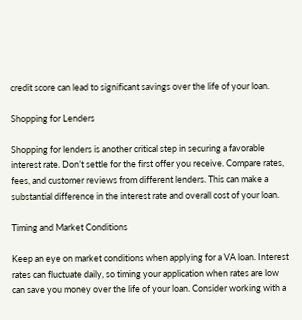credit score can lead to significant savings over the life of your loan.

Shopping for Lenders

Shopping for lenders is another critical step in securing a favorable interest rate. Don’t settle for the first offer you receive. Compare rates, fees, and customer reviews from different lenders. This can make a substantial difference in the interest rate and overall cost of your loan.

Timing and Market Conditions

Keep an eye on market conditions when applying for a VA loan. Interest rates can fluctuate daily, so timing your application when rates are low can save you money over the life of your loan. Consider working with a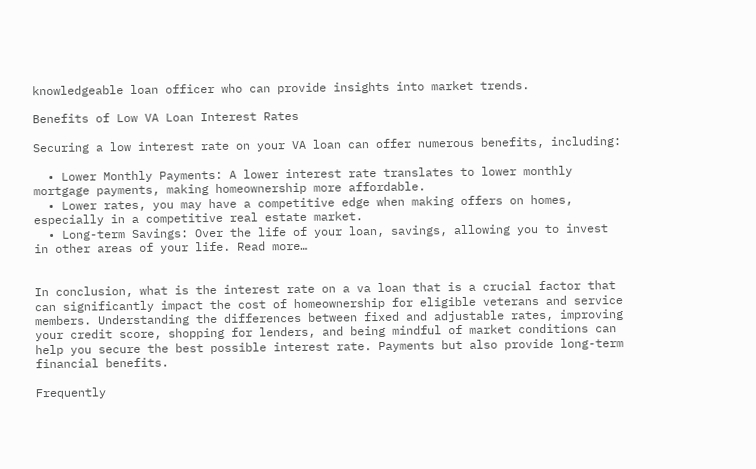knowledgeable loan officer who can provide insights into market trends.

Benefits of Low VA Loan Interest Rates

Securing a low interest rate on your VA loan can offer numerous benefits, including:

  • Lower Monthly Payments: A lower interest rate translates to lower monthly mortgage payments, making homeownership more affordable.
  • Lower rates, you may have a competitive edge when making offers on homes, especially in a competitive real estate market.
  • Long-term Savings: Over the life of your loan, savings, allowing you to invest in other areas of your life. Read more…


In conclusion, what is the interest rate on a va loan that is a crucial factor that can significantly impact the cost of homeownership for eligible veterans and service members. Understanding the differences between fixed and adjustable rates, improving your credit score, shopping for lenders, and being mindful of market conditions can help you secure the best possible interest rate. Payments but also provide long-term financial benefits.

Frequently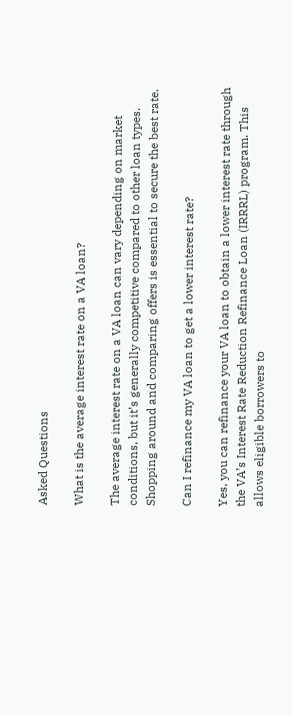Asked Questions

What is the average interest rate on a VA loan?

The average interest rate on a VA loan can vary depending on market conditions, but it’s generally competitive compared to other loan types. Shopping around and comparing offers is essential to secure the best rate.

Can I refinance my VA loan to get a lower interest rate?

Yes, you can refinance your VA loan to obtain a lower interest rate through the VA’s Interest Rate Reduction Refinance Loan (IRRRL) program. This allows eligible borrowers to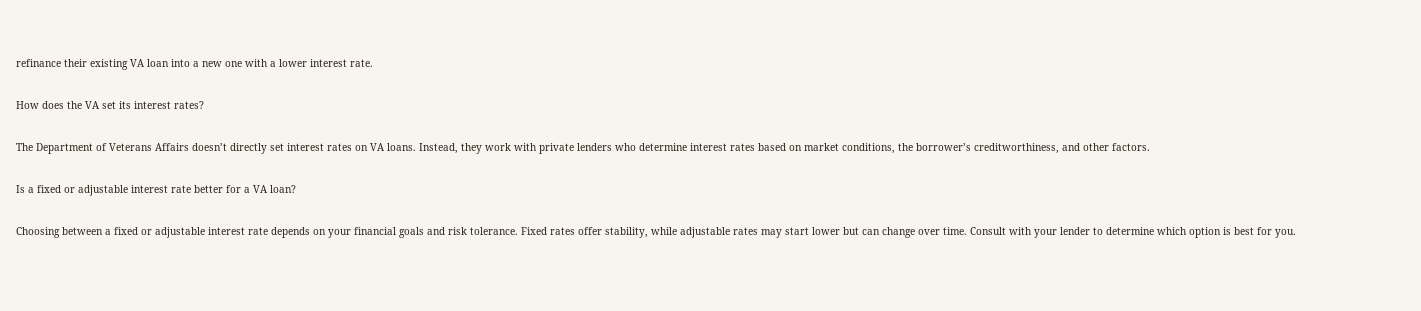refinance their existing VA loan into a new one with a lower interest rate.

How does the VA set its interest rates?

The Department of Veterans Affairs doesn’t directly set interest rates on VA loans. Instead, they work with private lenders who determine interest rates based on market conditions, the borrower’s creditworthiness, and other factors.

Is a fixed or adjustable interest rate better for a VA loan?

Choosing between a fixed or adjustable interest rate depends on your financial goals and risk tolerance. Fixed rates offer stability, while adjustable rates may start lower but can change over time. Consult with your lender to determine which option is best for you.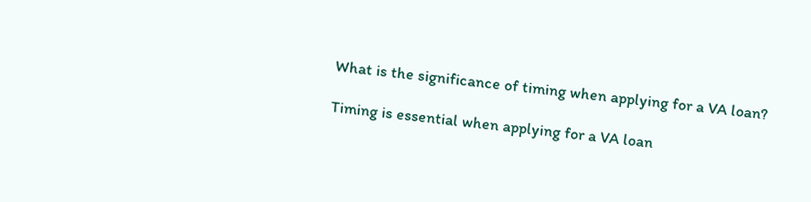What is the significance of timing when applying for a VA loan?

Timing is essential when applying for a VA loan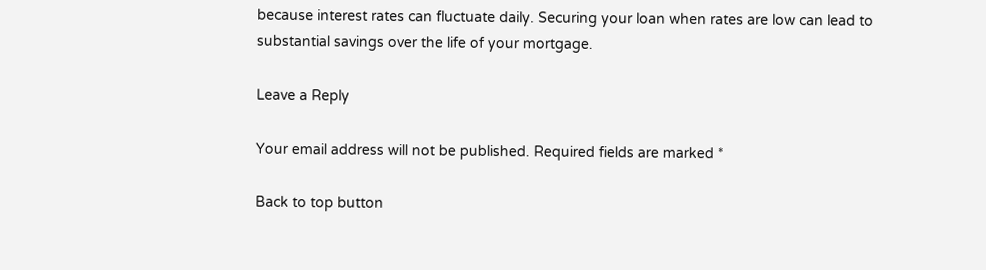because interest rates can fluctuate daily. Securing your loan when rates are low can lead to substantial savings over the life of your mortgage.

Leave a Reply

Your email address will not be published. Required fields are marked *

Back to top button